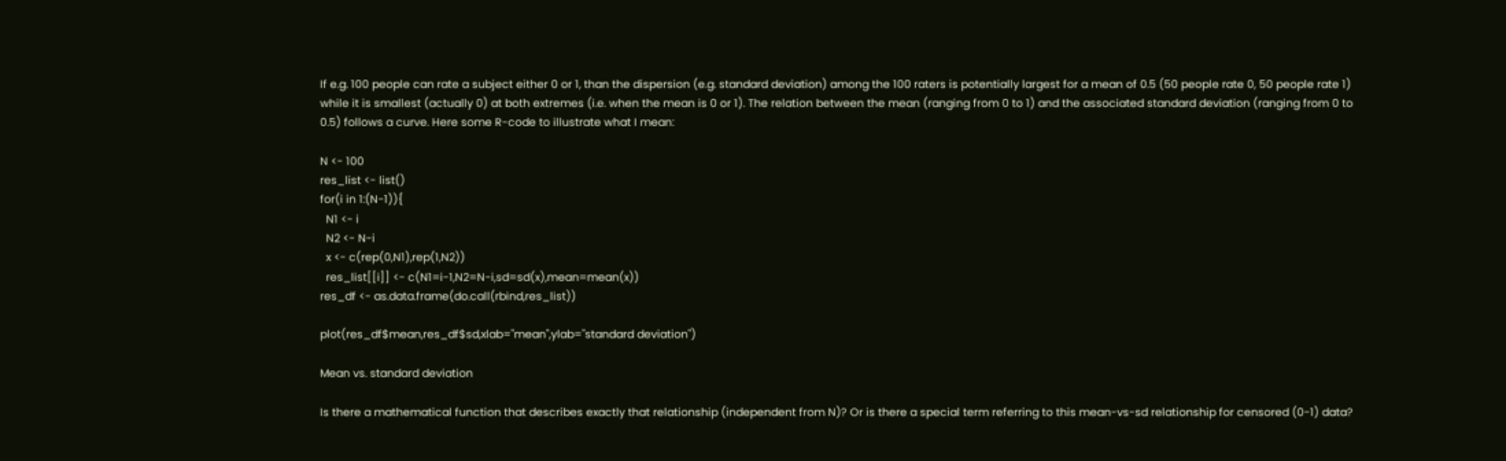If e.g. 100 people can rate a subject either 0 or 1, than the dispersion (e.g. standard deviation) among the 100 raters is potentially largest for a mean of 0.5 (50 people rate 0, 50 people rate 1) while it is smallest (actually 0) at both extremes (i.e. when the mean is 0 or 1). The relation between the mean (ranging from 0 to 1) and the associated standard deviation (ranging from 0 to 0.5) follows a curve. Here some R-code to illustrate what I mean:

N <- 100
res_list <- list()
for(i in 1:(N-1)){
  N1 <- i
  N2 <- N-i
  x <- c(rep(0,N1),rep(1,N2))
  res_list[[i]] <- c(N1=i-1,N2=N-i,sd=sd(x),mean=mean(x))
res_df <- as.data.frame(do.call(rbind,res_list))

plot(res_df$mean,res_df$sd,xlab="mean",ylab="standard deviation")

Mean vs. standard deviation

Is there a mathematical function that describes exactly that relationship (independent from N)? Or is there a special term referring to this mean-vs-sd relationship for censored (0-1) data?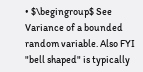• $\begingroup$ See Variance of a bounded random variable. Also FYI "bell shaped" is typically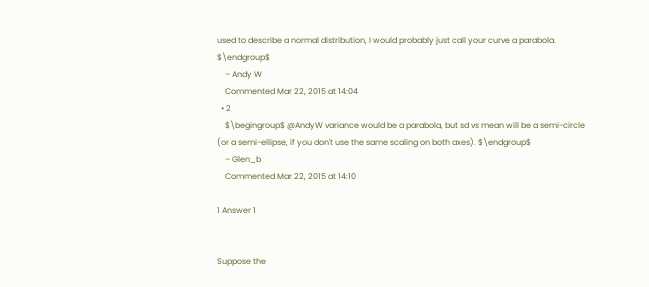used to describe a normal distribution, I would probably just call your curve a parabola. $\endgroup$
    – Andy W
    Commented Mar 22, 2015 at 14:04
  • 2
    $\begingroup$ @AndyW variance would be a parabola, but sd vs mean will be a semi-circle (or a semi-ellipse, if you don't use the same scaling on both axes). $\endgroup$
    – Glen_b
    Commented Mar 22, 2015 at 14:10

1 Answer 1


Suppose the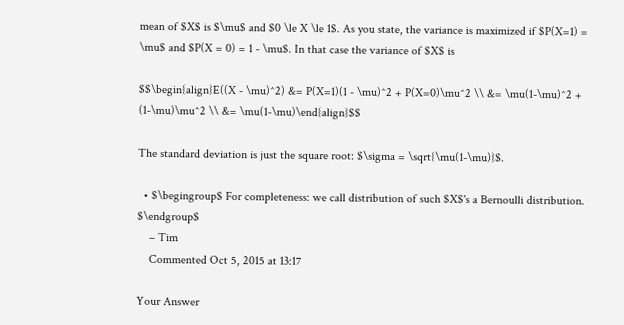mean of $X$ is $\mu$ and $0 \le X \le 1$. As you state, the variance is maximized if $P(X=1) = \mu$ and $P(X = 0) = 1 - \mu$. In that case the variance of $X$ is

$$\begin{align}E((X - \mu)^2) &= P(X=1)(1 - \mu)^2 + P(X=0)\mu^2 \\ &= \mu(1-\mu)^2 + (1-\mu)\mu^2 \\ &= \mu(1-\mu)\end{align}$$

The standard deviation is just the square root: $\sigma = \sqrt{\mu(1-\mu)}$.

  • $\begingroup$ For completeness: we call distribution of such $X$'s a Bernoulli distribution. $\endgroup$
    – Tim
    Commented Oct 5, 2015 at 13:17

Your Answer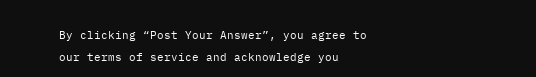By clicking “Post Your Answer”, you agree to our terms of service and acknowledge you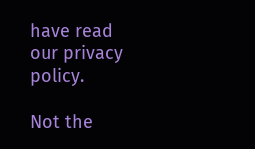have read our privacy policy.

Not the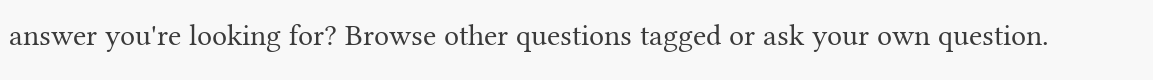answer you're looking for? Browse other questions tagged or ask your own question.